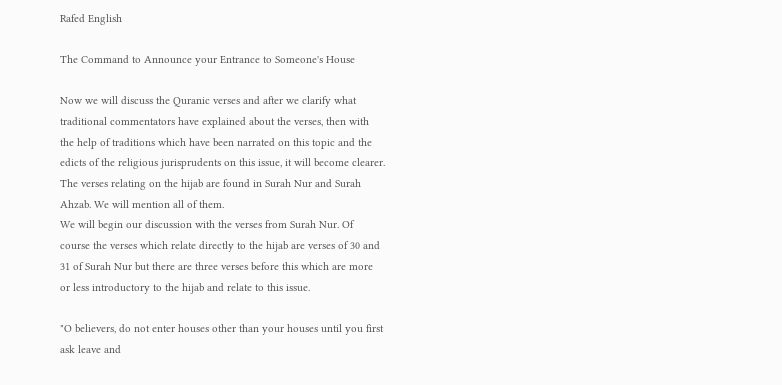Rafed English

The Command to Announce your Entrance to Someone's House

Now we will discuss the Quranic verses and after we clarify what traditional commentators have explained about the verses, then with the help of traditions which have been narrated on this topic and the edicts of the religious jurisprudents on this issue, it will become clearer. The verses relating on the hijab are found in Surah Nur and Surah Ahzab. We will mention all of them.
We will begin our discussion with the verses from Surah Nur. Of course the verses which relate directly to the hijab are verses of 30 and 31 of Surah Nur but there are three verses before this which are more or less introductory to the hijab and relate to this issue.

"O believers, do not enter houses other than your houses until you first ask leave and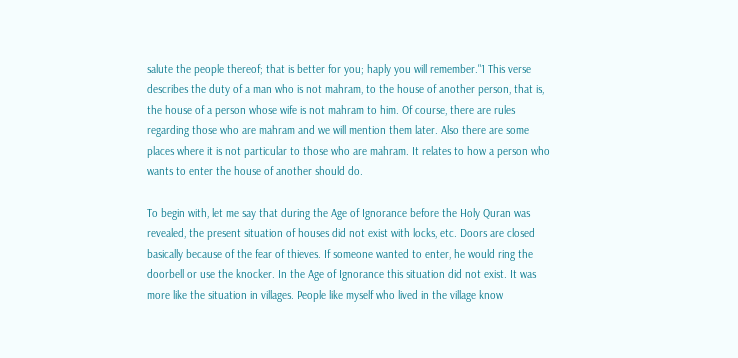salute the people thereof; that is better for you; haply you will remember."1 This verse describes the duty of a man who is not mahram, to the house of another person, that is, the house of a person whose wife is not mahram to him. Of course, there are rules regarding those who are mahram and we will mention them later. Also there are some places where it is not particular to those who are mahram. It relates to how a person who wants to enter the house of another should do.

To begin with, let me say that during the Age of Ignorance before the Holy Quran was revealed, the present situation of houses did not exist with locks, etc. Doors are closed basically because of the fear of thieves. If someone wanted to enter, he would ring the doorbell or use the knocker. In the Age of Ignorance this situation did not exist. It was more like the situation in villages. People like myself who lived in the village know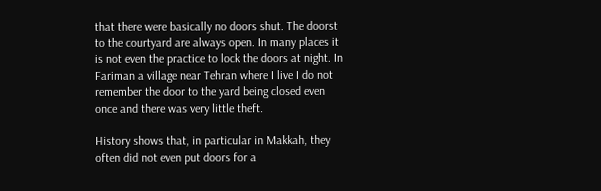that there were basically no doors shut. The doorst to the courtyard are always open. In many places it is not even the practice to lock the doors at night. In Fariman a village near Tehran where I live I do not remember the door to the yard being closed even once and there was very little theft.

History shows that, in particular in Makkah, they often did not even put doors for a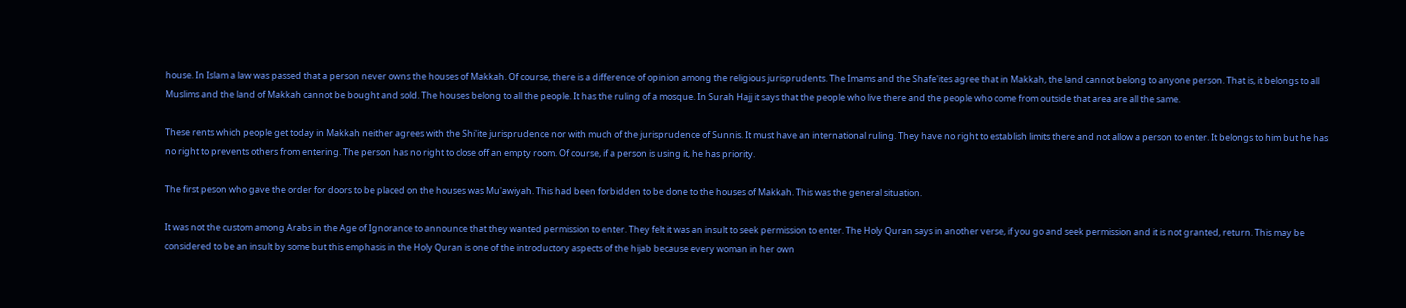house. In Islam a law was passed that a person never owns the houses of Makkah. Of course, there is a difference of opinion among the religious jurisprudents. The Imams and the Shafe'ites agree that in Makkah, the land cannot belong to anyone person. That is, it belongs to all Muslims and the land of Makkah cannot be bought and sold. The houses belong to all the people. It has the ruling of a mosque. In Surah Hajj it says that the people who live there and the people who come from outside that area are all the same.

These rents which people get today in Makkah neither agrees with the Shi'ite jurisprudence nor with much of the jurisprudence of Sunnis. It must have an international ruling. They have no right to establish limits there and not allow a person to enter. It belongs to him but he has no right to prevents others from entering. The person has no right to close off an empty room. Of course, if a person is using it, he has priority.

The first peson who gave the order for doors to be placed on the houses was Mu'awiyah. This had been forbidden to be done to the houses of Makkah. This was the general situation.

It was not the custom among Arabs in the Age of Ignorance to announce that they wanted permission to enter. They felt it was an insult to seek permission to enter. The Holy Quran says in another verse, if you go and seek permission and it is not granted, return. This may be considered to be an insult by some but this emphasis in the Holy Quran is one of the introductory aspects of the hijab because every woman in her own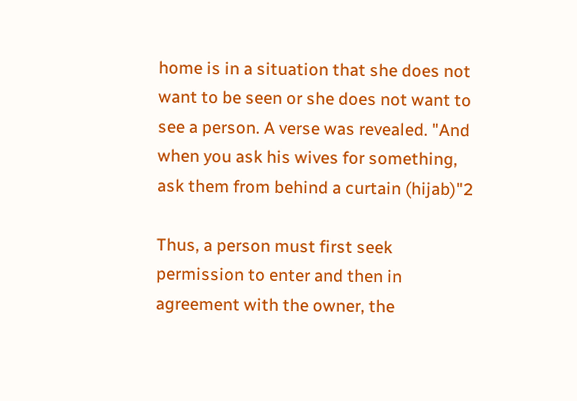home is in a situation that she does not want to be seen or she does not want to see a person. A verse was revealed. "And when you ask his wives for something, ask them from behind a curtain (hijab)"2

Thus, a person must first seek permission to enter and then in agreement with the owner, the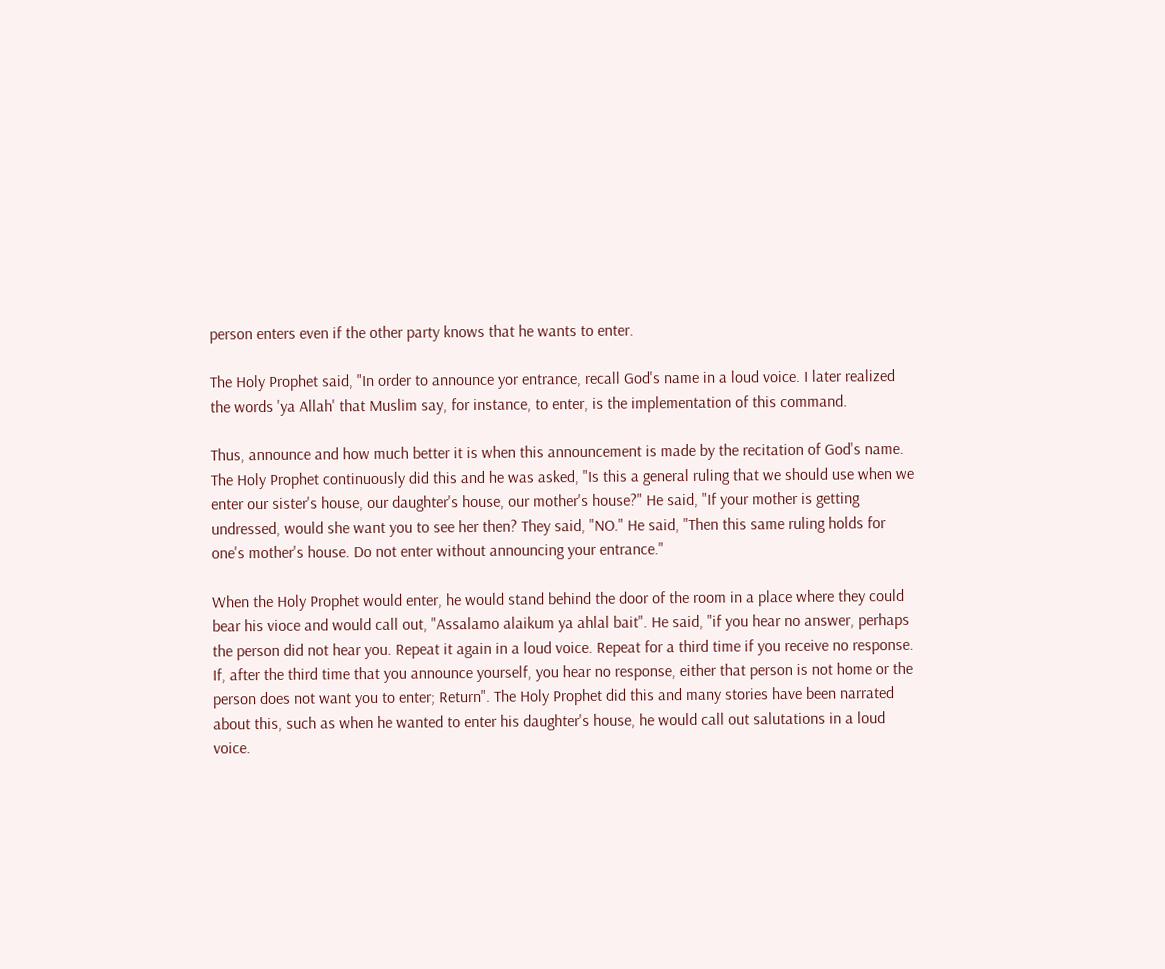person enters even if the other party knows that he wants to enter.

The Holy Prophet said, "In order to announce yor entrance, recall God's name in a loud voice. I later realized the words 'ya Allah' that Muslim say, for instance, to enter, is the implementation of this command.

Thus, announce and how much better it is when this announcement is made by the recitation of God's name. The Holy Prophet continuously did this and he was asked, "Is this a general ruling that we should use when we enter our sister's house, our daughter's house, our mother's house?" He said, "If your mother is getting undressed, would she want you to see her then? They said, "NO." He said, "Then this same ruling holds for one's mother's house. Do not enter without announcing your entrance."

When the Holy Prophet would enter, he would stand behind the door of the room in a place where they could bear his vioce and would call out, "Assalamo alaikum ya ahlal bait". He said, "if you hear no answer, perhaps the person did not hear you. Repeat it again in a loud voice. Repeat for a third time if you receive no response. If, after the third time that you announce yourself, you hear no response, either that person is not home or the person does not want you to enter; Return". The Holy Prophet did this and many stories have been narrated about this, such as when he wanted to enter his daughter's house, he would call out salutations in a loud voice.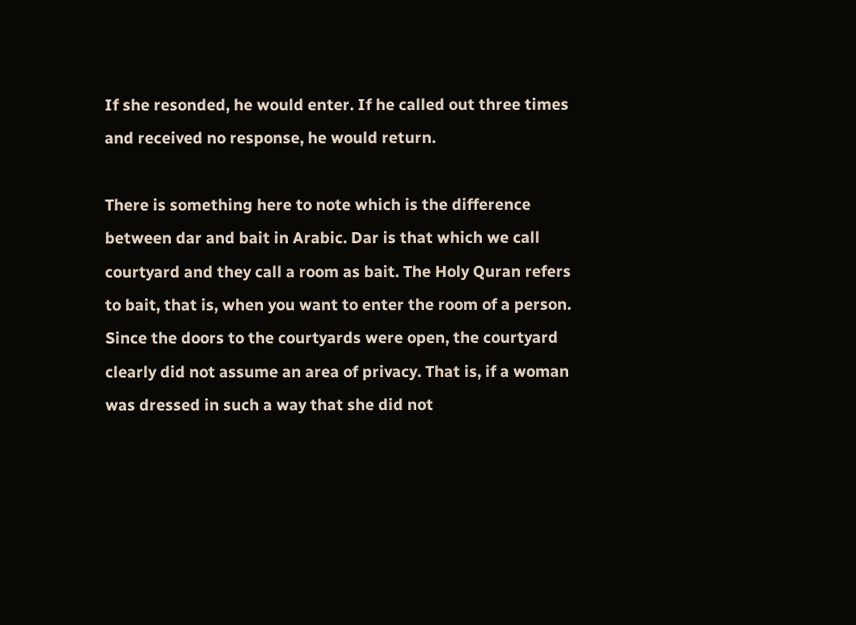If she resonded, he would enter. If he called out three times and received no response, he would return.

There is something here to note which is the difference between dar and bait in Arabic. Dar is that which we call courtyard and they call a room as bait. The Holy Quran refers to bait, that is, when you want to enter the room of a person. Since the doors to the courtyards were open, the courtyard clearly did not assume an area of privacy. That is, if a woman was dressed in such a way that she did not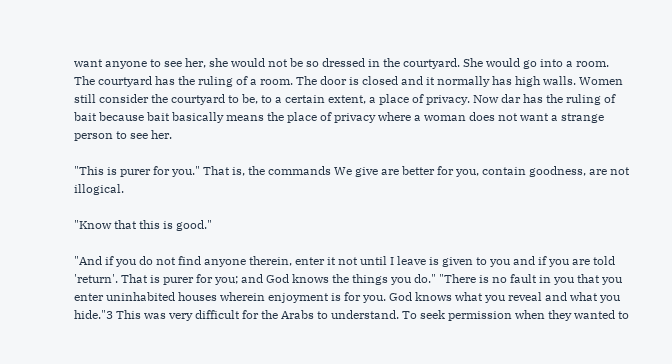want anyone to see her, she would not be so dressed in the courtyard. She would go into a room. The courtyard has the ruling of a room. The door is closed and it normally has high walls. Women still consider the courtyard to be, to a certain extent, a place of privacy. Now dar has the ruling of bait because bait basically means the place of privacy where a woman does not want a strange person to see her.

"This is purer for you." That is, the commands We give are better for you, contain goodness, are not illogical.

"Know that this is good."

"And if you do not find anyone therein, enter it not until I leave is given to you and if you are told 'return'. That is purer for you; and God knows the things you do." "There is no fault in you that you enter uninhabited houses wherein enjoyment is for you. God knows what you reveal and what you hide."3 This was very difficult for the Arabs to understand. To seek permission when they wanted to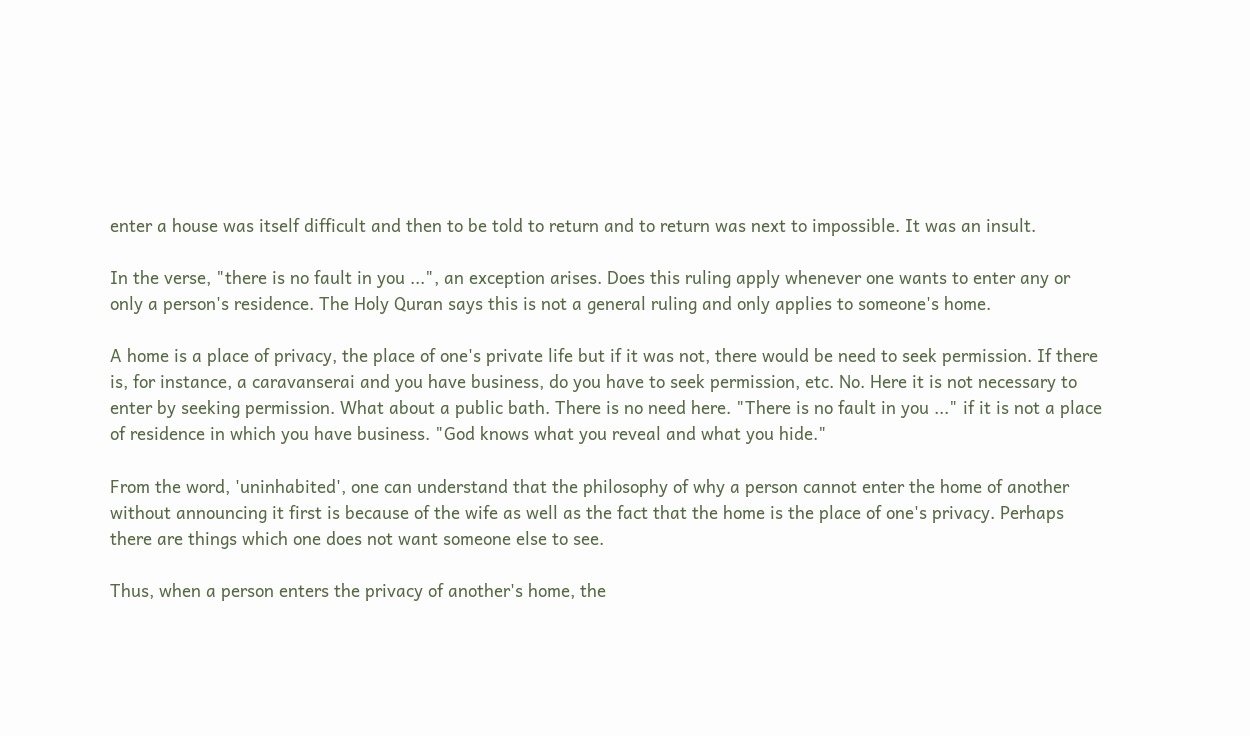enter a house was itself difficult and then to be told to return and to return was next to impossible. It was an insult.

In the verse, "there is no fault in you ...", an exception arises. Does this ruling apply whenever one wants to enter any or only a person's residence. The Holy Quran says this is not a general ruling and only applies to someone's home.

A home is a place of privacy, the place of one's private life but if it was not, there would be need to seek permission. If there is, for instance, a caravanserai and you have business, do you have to seek permission, etc. No. Here it is not necessary to enter by seeking permission. What about a public bath. There is no need here. "There is no fault in you ..." if it is not a place of residence in which you have business. "God knows what you reveal and what you hide."

From the word, 'uninhabited', one can understand that the philosophy of why a person cannot enter the home of another without announcing it first is because of the wife as well as the fact that the home is the place of one's privacy. Perhaps there are things which one does not want someone else to see.

Thus, when a person enters the privacy of another's home, the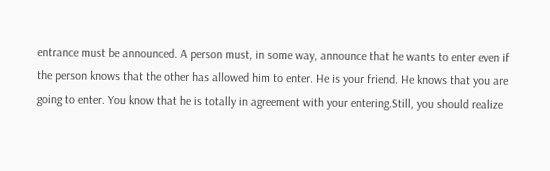entrance must be announced. A person must, in some way, announce that he wants to enter even if the person knows that the other has allowed him to enter. He is your friend. He knows that you are going to enter. You know that he is totally in agreement with your entering.Still, you should realize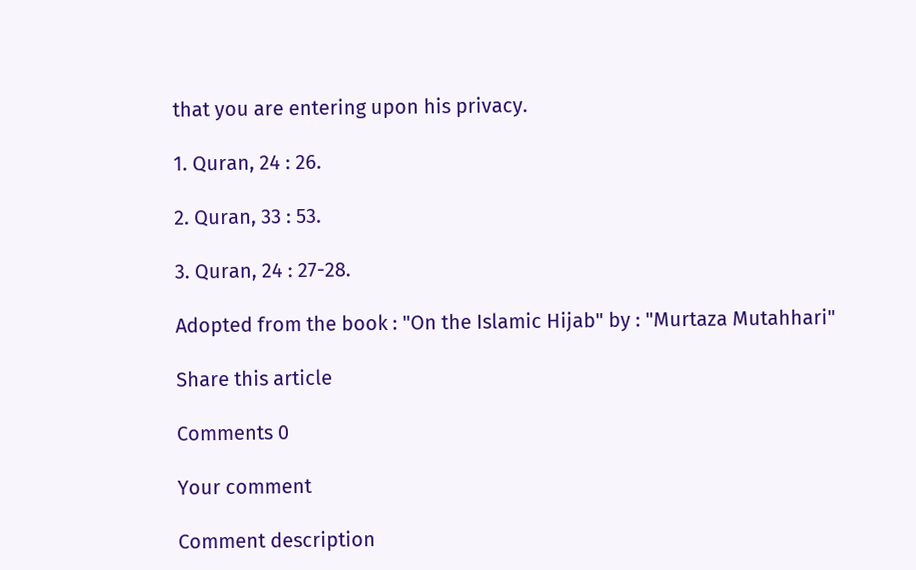that you are entering upon his privacy.

1. Quran, 24 : 26.

2. Quran, 33 : 53.

3. Quran, 24 : 27-28.

Adopted from the book : "On the Islamic Hijab" by : "Murtaza Mutahhari"

Share this article

Comments 0

Your comment

Comment description